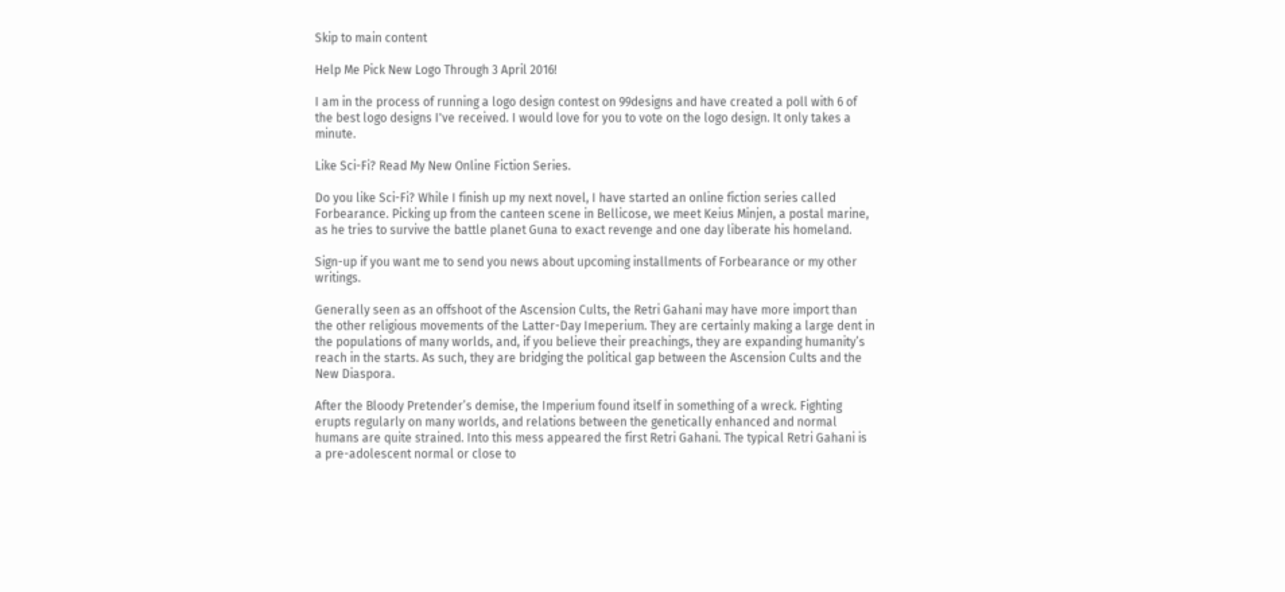Skip to main content

Help Me Pick New Logo Through 3 April 2016!

I am in the process of running a logo design contest on 99designs and have created a poll with 6 of the best logo designs I've received. I would love for you to vote on the logo design. It only takes a minute.

Like Sci-Fi? Read My New Online Fiction Series.

Do you like Sci-Fi? While I finish up my next novel, I have started an online fiction series called Forbearance. Picking up from the canteen scene in Bellicose, we meet Keius Minjen, a postal marine, as he tries to survive the battle planet Guna to exact revenge and one day liberate his homeland.

Sign-up if you want me to send you news about upcoming installments of Forbearance or my other writings.

Generally seen as an offshoot of the Ascension Cults, the Retri Gahani may have more import than the other religious movements of the Latter-Day Imeperium. They are certainly making a large dent in the populations of many worlds, and, if you believe their preachings, they are expanding humanity’s reach in the starts. As such, they are bridging the political gap between the Ascension Cults and the New Diaspora.

After the Bloody Pretender’s demise, the Imperium found itself in something of a wreck. Fighting erupts regularly on many worlds, and relations between the genetically enhanced and normal humans are quite strained. Into this mess appeared the first Retri Gahani. The typical Retri Gahani is a pre-adolescent normal or close to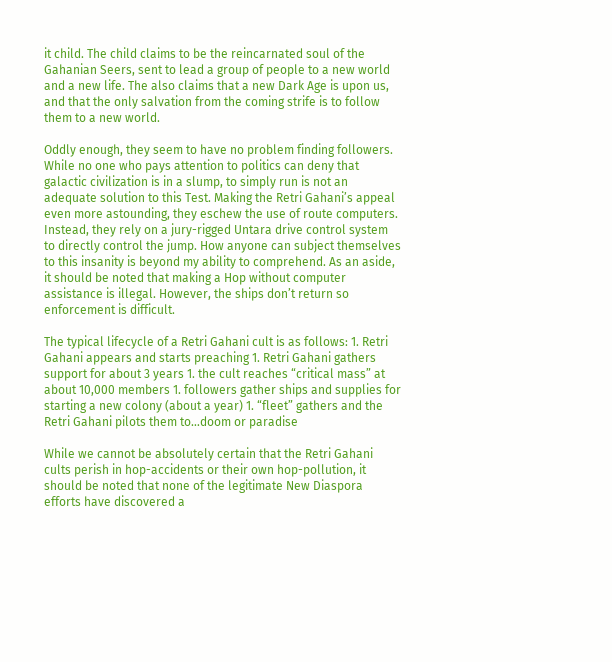it child. The child claims to be the reincarnated soul of the Gahanian Seers, sent to lead a group of people to a new world and a new life. The also claims that a new Dark Age is upon us, and that the only salvation from the coming strife is to follow them to a new world.

Oddly enough, they seem to have no problem finding followers. While no one who pays attention to politics can deny that galactic civilization is in a slump, to simply run is not an adequate solution to this Test. Making the Retri Gahani’s appeal even more astounding, they eschew the use of route computers. Instead, they rely on a jury-rigged Untara drive control system to directly control the jump. How anyone can subject themselves to this insanity is beyond my ability to comprehend. As an aside, it should be noted that making a Hop without computer assistance is illegal. However, the ships don’t return so enforcement is difficult.

The typical lifecycle of a Retri Gahani cult is as follows: 1. Retri Gahani appears and starts preaching 1. Retri Gahani gathers support for about 3 years 1. the cult reaches “critical mass” at about 10,000 members 1. followers gather ships and supplies for starting a new colony (about a year) 1. “fleet” gathers and the Retri Gahani pilots them to…doom or paradise

While we cannot be absolutely certain that the Retri Gahani cults perish in hop-accidents or their own hop-pollution, it should be noted that none of the legitimate New Diaspora efforts have discovered a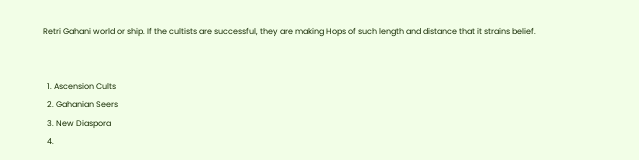Retri Gahani world or ship. If the cultists are successful, they are making Hops of such length and distance that it strains belief.


  1. Ascension Cults
  2. Gahanian Seers
  3. New Diaspora
  4.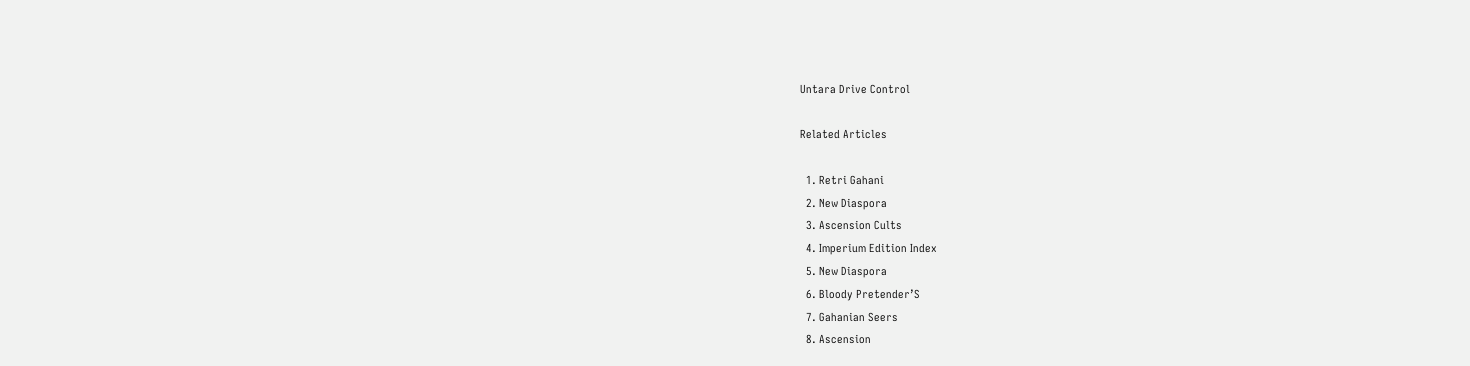Untara Drive Control

Related Articles

  1. Retri Gahani
  2. New Diaspora
  3. Ascension Cults
  4. Imperium Edition Index
  5. New Diaspora
  6. Bloody Pretender’S
  7. Gahanian Seers
  8. Ascension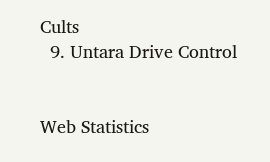Cults
  9. Untara Drive Control


Web Statistics